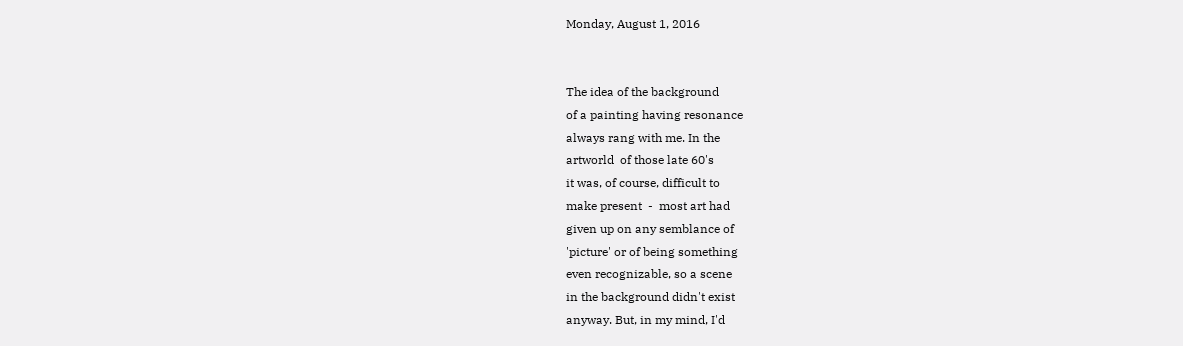Monday, August 1, 2016


The idea of the background
of a painting having resonance
always rang with me. In the
artworld  of those late 60's
it was, of course, difficult to
make present  -  most art had
given up on any semblance of
'picture' or of being something
even recognizable, so a scene
in the background didn't exist
anyway. But, in my mind, I'd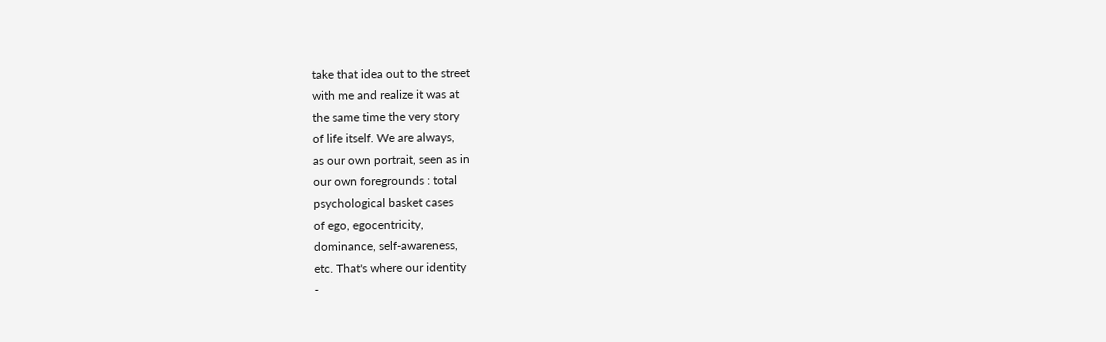take that idea out to the street
with me and realize it was at
the same time the very story
of life itself. We are always,
as our own portrait, seen as in
our own foregrounds : total
psychological basket cases
of ego, egocentricity,
dominance, self-awareness,
etc. That's where our identity
-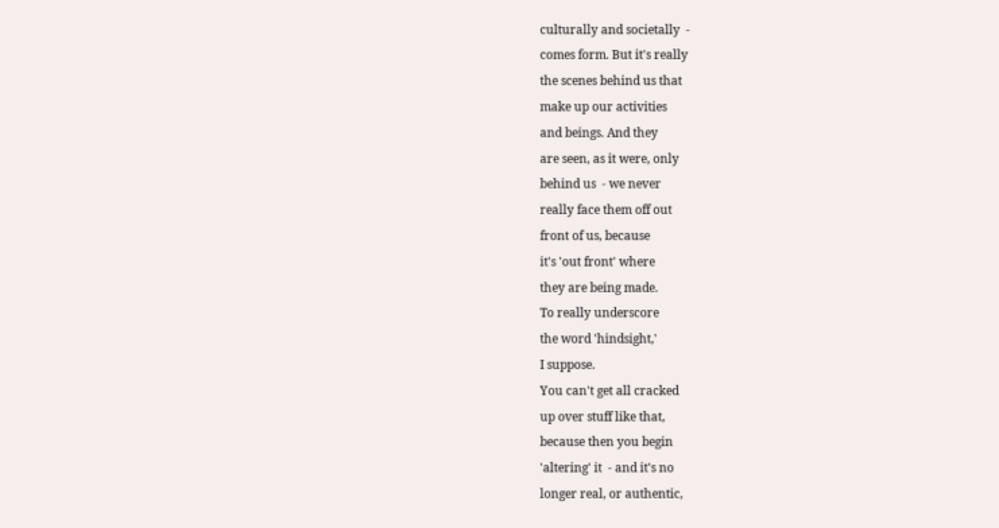culturally and societally  -
comes form. But it's really
the scenes behind us that
make up our activities
and beings. And they
are seen, as it were, only
behind us  - we never
really face them off out
front of us, because
it's 'out front' where
they are being made.
To really underscore
the word 'hindsight,'
I suppose.
You can't get all cracked
up over stuff like that,
because then you begin
'altering' it  - and it's no
longer real, or authentic,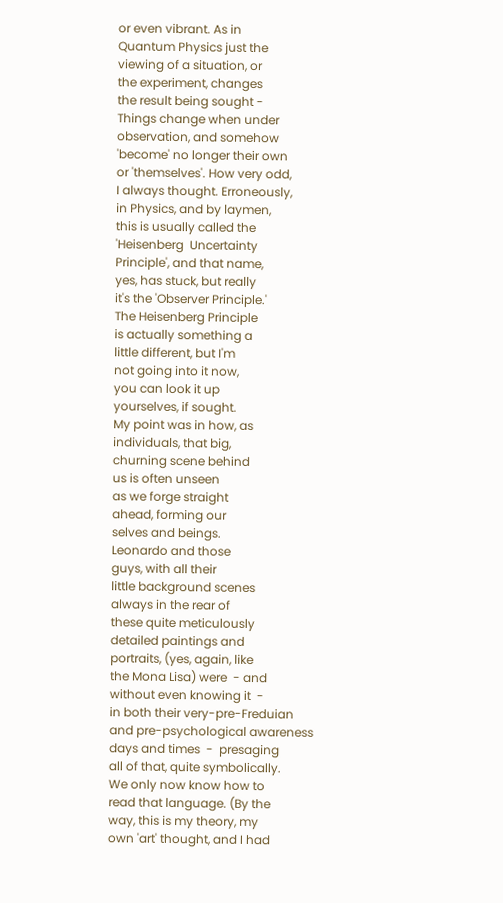or even vibrant. As in
Quantum Physics just the
viewing of a situation, or
the experiment, changes
the result being sought -
Things change when under
observation, and somehow
'become' no longer their own
or 'themselves'. How very odd,
I always thought. Erroneously,
in Physics, and by laymen,
this is usually called the
'Heisenberg  Uncertainty
Principle', and that name,
yes, has stuck, but really
it's the 'Observer Principle.'
The Heisenberg Principle
is actually something a
little different, but I'm
not going into it now,
you can look it up
yourselves, if sought.
My point was in how, as
individuals, that big,
churning scene behind
us is often unseen
as we forge straight
ahead, forming our
selves and beings.
Leonardo and those
guys, with all their
little background scenes
always in the rear of
these quite meticulously
detailed paintings and
portraits, (yes, again, like
the Mona Lisa) were  - and
without even knowing it  -
in both their very-pre-Freduian
and pre-psychological awareness
days and times  -  presaging
all of that, quite symbolically.
We only now know how to
read that language. (By the
way, this is my theory, my
own 'art' thought, and I had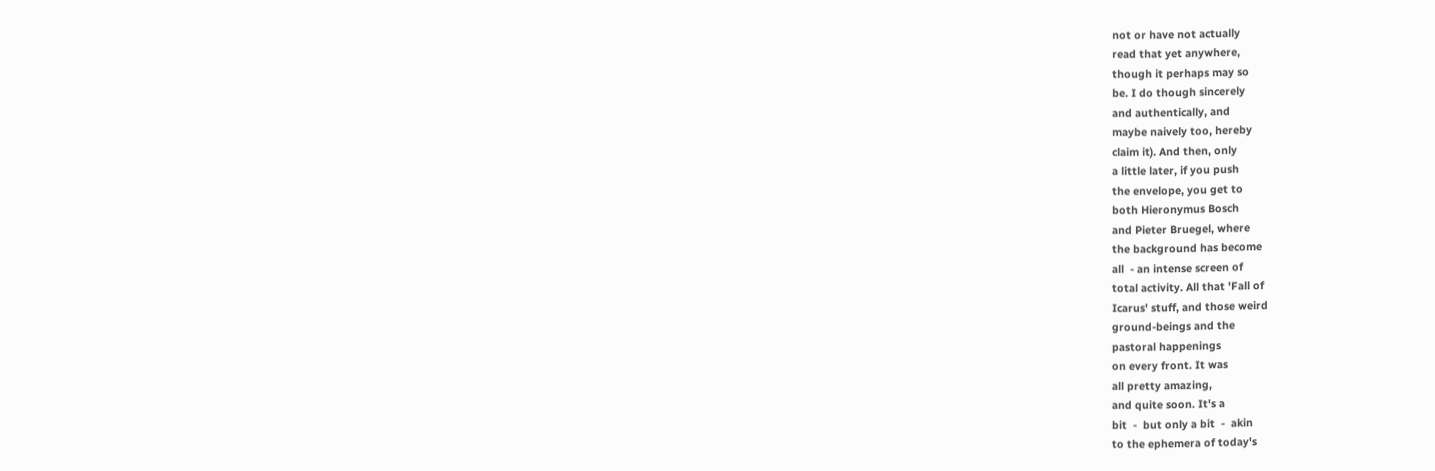not or have not actually
read that yet anywhere,
though it perhaps may so
be. I do though sincerely
and authentically, and
maybe naively too, hereby
claim it). And then, only
a little later, if you push
the envelope, you get to
both Hieronymus Bosch
and Pieter Bruegel, where
the background has become
all  - an intense screen of
total activity. All that 'Fall of
Icarus' stuff, and those weird
ground-beings and the
pastoral happenings
on every front. It was
all pretty amazing,
and quite soon. It's a
bit  -  but only a bit  -  akin
to the ephemera of today's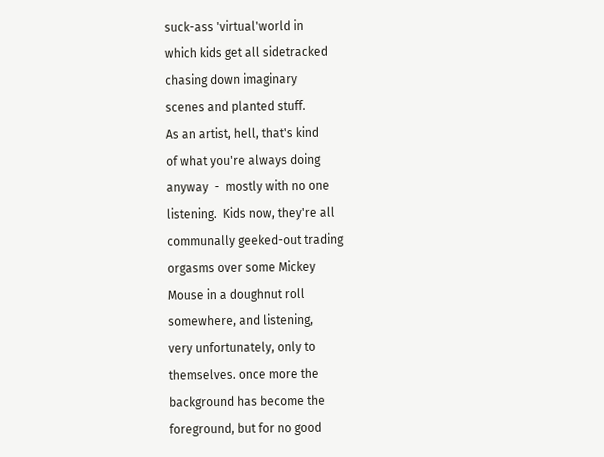suck-ass 'virtual'world in
which kids get all sidetracked
chasing down imaginary
scenes and planted stuff.
As an artist, hell, that's kind
of what you're always doing
anyway  -  mostly with no one
listening.  Kids now, they're all
communally geeked-out trading
orgasms over some Mickey
Mouse in a doughnut roll
somewhere, and listening,
very unfortunately, only to
themselves. once more the
background has become the
foreground, but for no good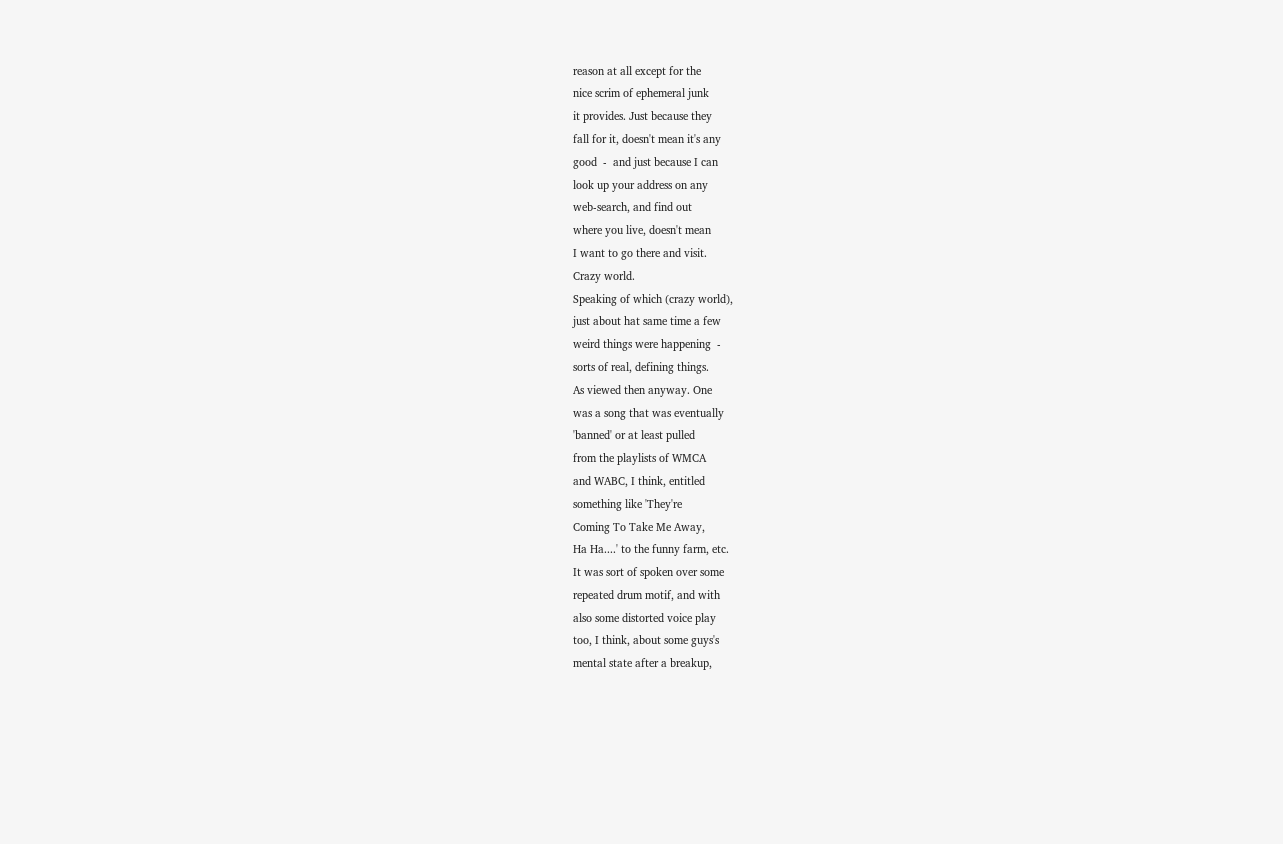reason at all except for the
nice scrim of ephemeral junk
it provides. Just because they
fall for it, doesn't mean it's any
good  -  and just because I can
look up your address on any
web-search, and find out
where you live, doesn't mean
I want to go there and visit.
Crazy world.
Speaking of which (crazy world),
just about hat same time a few
weird things were happening  -
sorts of real, defining things.
As viewed then anyway. One
was a song that was eventually
'banned' or at least pulled
from the playlists of WMCA
and WABC, I think, entitled
something like 'They're
Coming To Take Me Away,
Ha Ha....' to the funny farm, etc.
It was sort of spoken over some
repeated drum motif, and with
also some distorted voice play
too, I think, about some guys's
mental state after a breakup,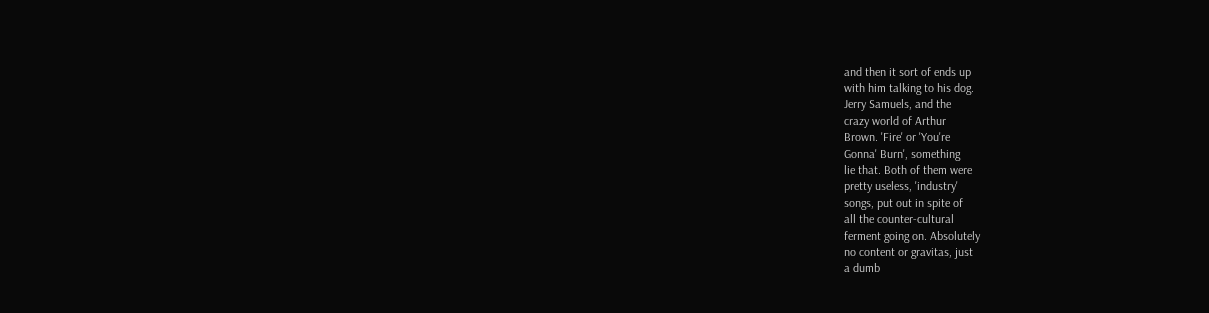and then it sort of ends up
with him talking to his dog.
Jerry Samuels, and the
crazy world of Arthur
Brown. 'Fire' or 'You're
Gonna' Burn', something
lie that. Both of them were
pretty useless, 'industry'
songs, put out in spite of
all the counter-cultural
ferment going on. Absolutely
no content or gravitas, just
a dumb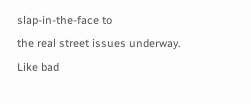slap-in-the-face to
the real street issues underway.
Like bad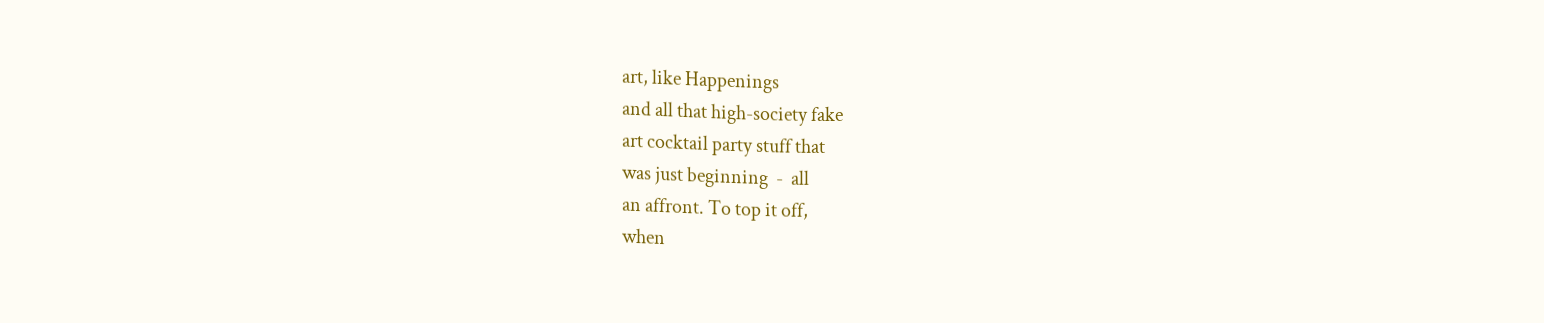art, like Happenings
and all that high-society fake
art cocktail party stuff that
was just beginning  -  all
an affront. To top it off,
when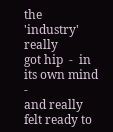the 'industry' really
got hip  -  in its own mind  -
and really felt ready to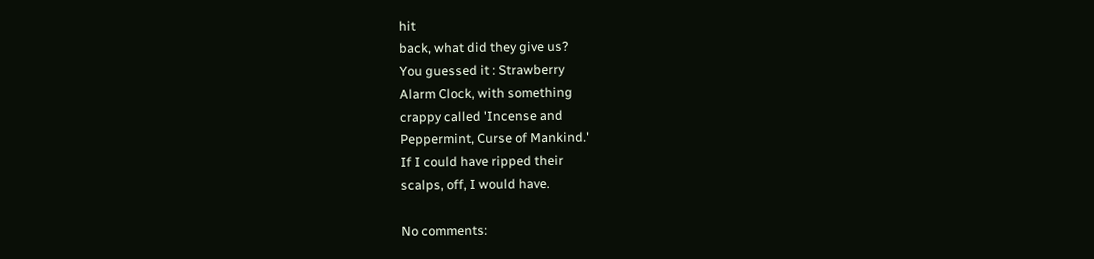hit
back, what did they give us?
You guessed it : Strawberry
Alarm Clock, with something
crappy called 'Incense and
Peppermint, Curse of Mankind.'
If I could have ripped their
scalps, off, I would have.

No comments: